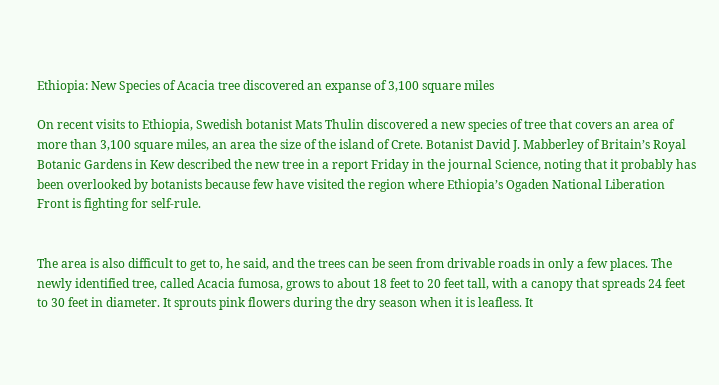Ethiopia: New Species of Acacia tree discovered an expanse of 3,100 square miles

On recent visits to Ethiopia, Swedish botanist Mats Thulin discovered a new species of tree that covers an area of more than 3,100 square miles, an area the size of the island of Crete. Botanist David J. Mabberley of Britain’s Royal Botanic Gardens in Kew described the new tree in a report Friday in the journal Science, noting that it probably has been overlooked by botanists because few have visited the region where Ethiopia’s Ogaden National Liberation Front is fighting for self-rule.


The area is also difficult to get to, he said, and the trees can be seen from drivable roads in only a few places. The newly identified tree, called Acacia fumosa, grows to about 18 feet to 20 feet tall, with a canopy that spreads 24 feet to 30 feet in diameter. It sprouts pink flowers during the dry season when it is leafless. It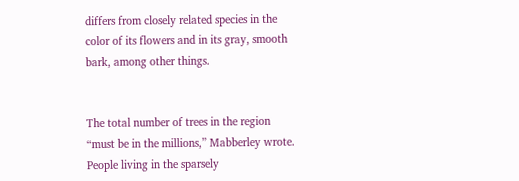differs from closely related species in the color of its flowers and in its gray, smooth bark, among other things.


The total number of trees in the region “must be in the millions,” Mabberley wrote. People living in the sparsely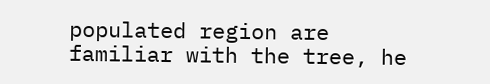populated region are familiar with the tree, he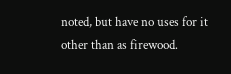noted, but have no uses for it other than as firewood.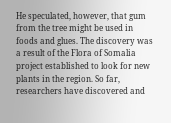He speculated, however, that gum from the tree might be used in foods and glues. The discovery was a result of the Flora of Somalia project established to look for new plants in the region. So far, researchers have discovered and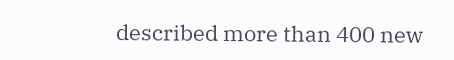described more than 400 new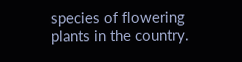species of flowering plants in the country.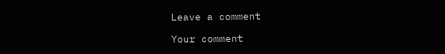Leave a comment

Your comment